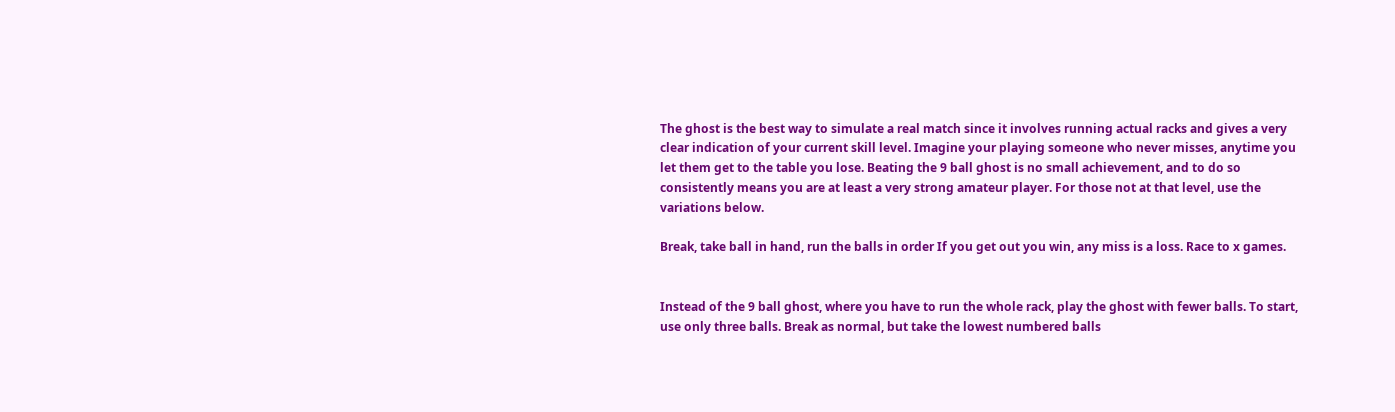The ghost is the best way to simulate a real match since it involves running actual racks and gives a very clear indication of your current skill level. Imagine your playing someone who never misses, anytime you let them get to the table you lose. Beating the 9 ball ghost is no small achievement, and to do so consistently means you are at least a very strong amateur player. For those not at that level, use the variations below.

Break, take ball in hand, run the balls in order If you get out you win, any miss is a loss. Race to x games.


Instead of the 9 ball ghost, where you have to run the whole rack, play the ghost with fewer balls. To start, use only three balls. Break as normal, but take the lowest numbered balls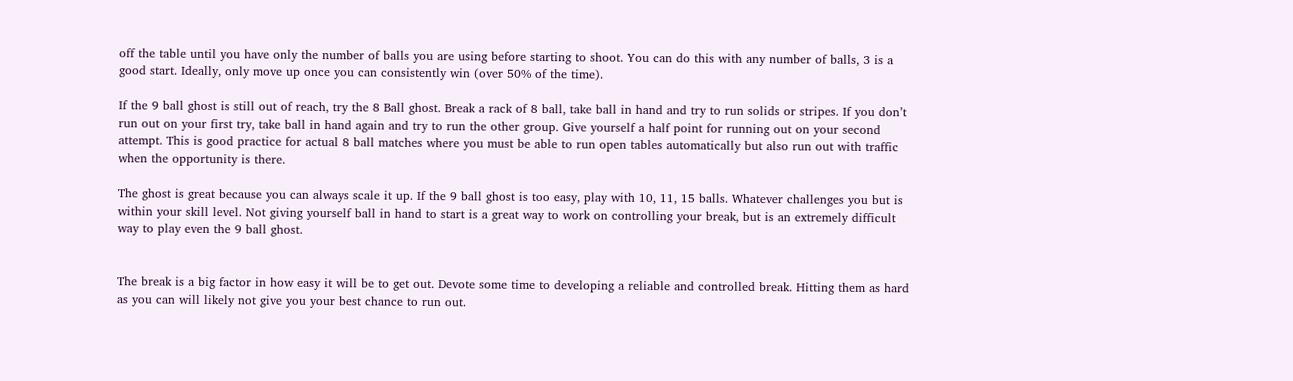off the table until you have only the number of balls you are using before starting to shoot. You can do this with any number of balls, 3 is a good start. Ideally, only move up once you can consistently win (over 50% of the time).

If the 9 ball ghost is still out of reach, try the 8 Ball ghost. Break a rack of 8 ball, take ball in hand and try to run solids or stripes. If you don’t run out on your first try, take ball in hand again and try to run the other group. Give yourself a half point for running out on your second attempt. This is good practice for actual 8 ball matches where you must be able to run open tables automatically but also run out with traffic when the opportunity is there.

The ghost is great because you can always scale it up. If the 9 ball ghost is too easy, play with 10, 11, 15 balls. Whatever challenges you but is within your skill level. Not giving yourself ball in hand to start is a great way to work on controlling your break, but is an extremely difficult way to play even the 9 ball ghost.


The break is a big factor in how easy it will be to get out. Devote some time to developing a reliable and controlled break. Hitting them as hard as you can will likely not give you your best chance to run out.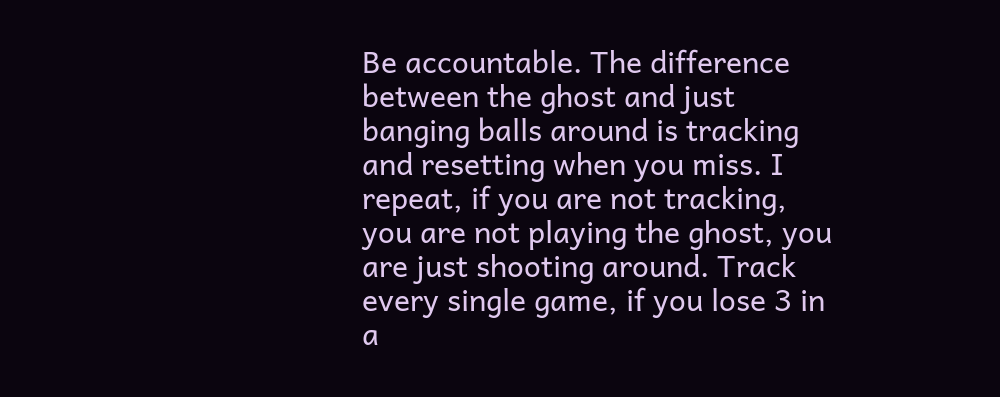Be accountable. The difference between the ghost and just banging balls around is tracking and resetting when you miss. I repeat, if you are not tracking, you are not playing the ghost, you are just shooting around. Track every single game, if you lose 3 in a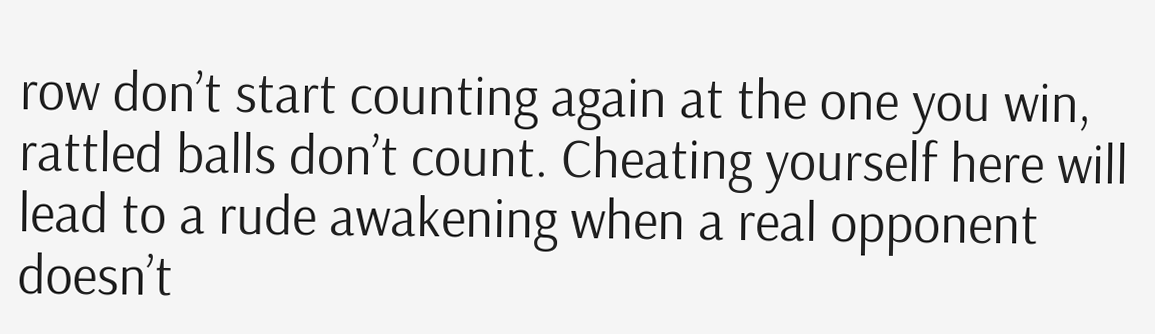row don’t start counting again at the one you win, rattled balls don’t count. Cheating yourself here will lead to a rude awakening when a real opponent doesn’t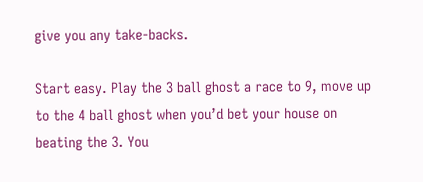give you any take-backs.

Start easy. Play the 3 ball ghost a race to 9, move up to the 4 ball ghost when you’d bet your house on beating the 3. You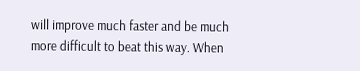will improve much faster and be much more difficult to beat this way. When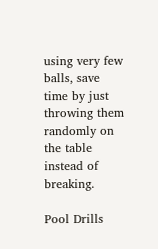using very few balls, save time by just throwing them randomly on the table instead of breaking.

Pool Drills